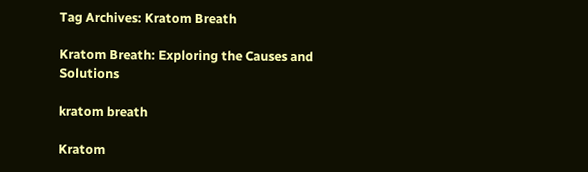Tag Archives: Kratom Breath

Kratom Breath: Exploring the Causes and Solutions

kratom breath

Kratom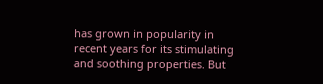has grown in popularity in recent years for its stimulating and soothing properties. But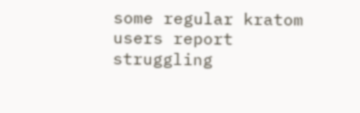some regular kratom users report struggling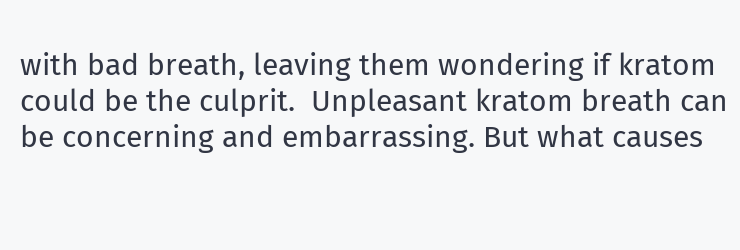with bad breath, leaving them wondering if kratom could be the culprit.  Unpleasant kratom breath can be concerning and embarrassing. But what causes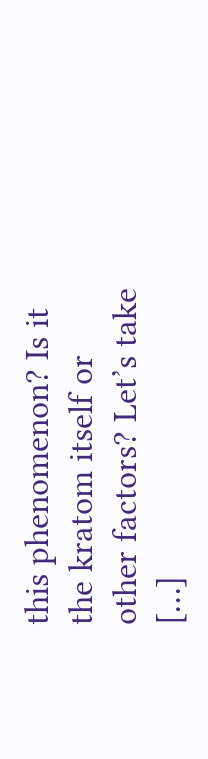this phenomenon? Is it the kratom itself or other factors? Let’s take […]